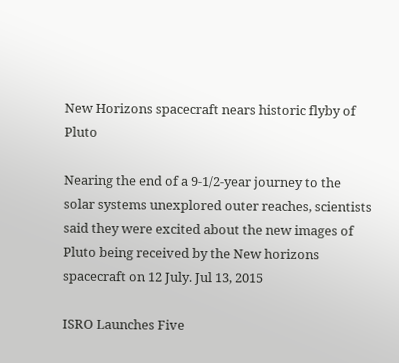New Horizons spacecraft nears historic flyby of Pluto

Nearing the end of a 9-1/2-year journey to the solar systems unexplored outer reaches, scientists said they were excited about the new images of Pluto being received by the New horizons spacecraft on 12 July. Jul 13, 2015

ISRO Launches Five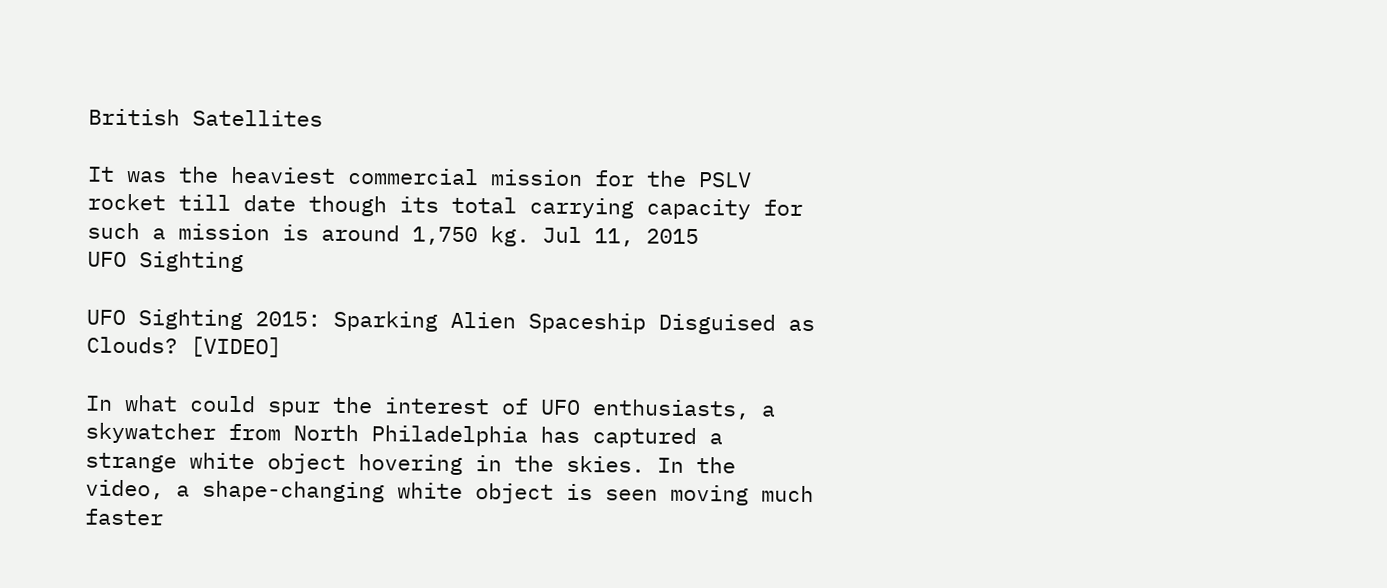British Satellites

It was the heaviest commercial mission for the PSLV rocket till date though its total carrying capacity for such a mission is around 1,750 kg. Jul 11, 2015
UFO Sighting

UFO Sighting 2015: Sparking Alien Spaceship Disguised as Clouds? [VIDEO]

In what could spur the interest of UFO enthusiasts, a skywatcher from North Philadelphia has captured a strange white object hovering in the skies. In the video, a shape-changing white object is seen moving much faster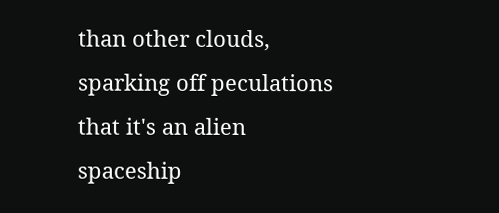than other clouds, sparking off peculations that it's an alien spaceship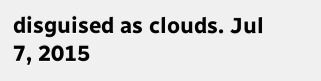disguised as clouds. Jul 7, 2015